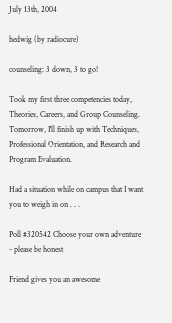July 13th, 2004

hedwig (by radiocure)

counseling: 3 down, 3 to go!

Took my first three competencies today, Theories, Careers, and Group Counseling. Tomorrow, I'll finish up with Techniques, Professional Orientation, and Research and Program Evaluation.

Had a situation while on campus that I want you to weigh in on . . .

Poll #320542 Choose your own adventure - please be honest

Friend gives you an awesome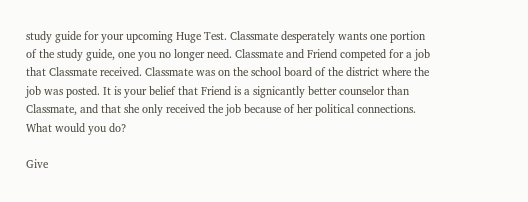study guide for your upcoming Huge Test. Classmate desperately wants one portion of the study guide, one you no longer need. Classmate and Friend competed for a job that Classmate received. Classmate was on the school board of the district where the job was posted. It is your belief that Friend is a signicantly better counselor than Classmate, and that she only received the job because of her political connections. What would you do?

Give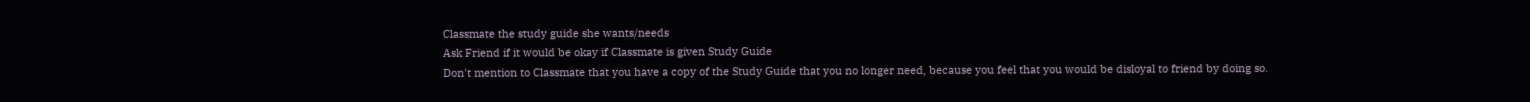Classmate the study guide she wants/needs
Ask Friend if it would be okay if Classmate is given Study Guide
Don't mention to Classmate that you have a copy of the Study Guide that you no longer need, because you feel that you would be disloyal to friend by doing so.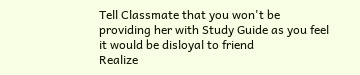Tell Classmate that you won't be providing her with Study Guide as you feel it would be disloyal to friend
Realize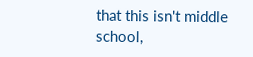that this isn't middle school,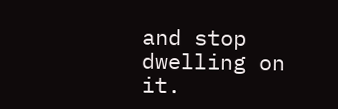and stop dwelling on it.